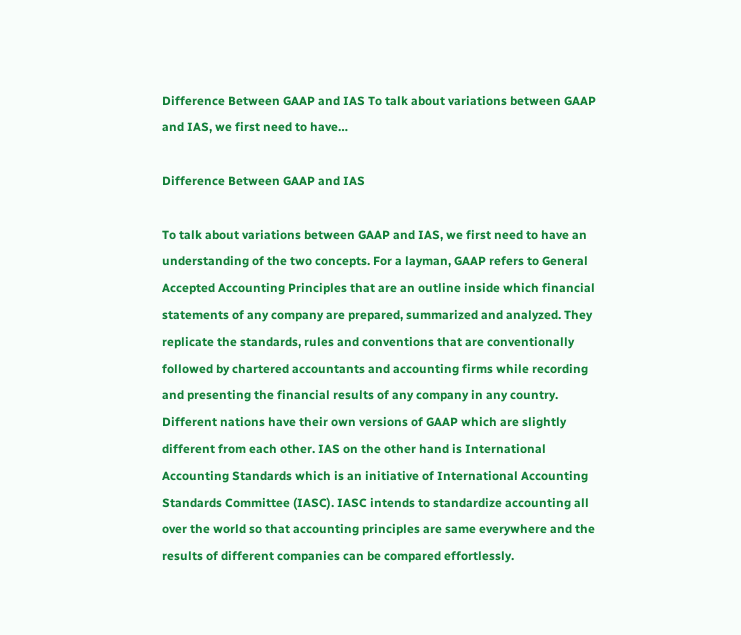Difference Between GAAP and IAS To talk about variations between GAAP and IAS, we first need to have…

Difference Between GAAP and IAS

To talk about variations between GAAP and IAS, we first need to have an understanding of the two concepts. For a layman, GAAP refers to General Accepted Accounting Principles that are an outline inside which financial statements of any company are prepared, summarized and analyzed. They replicate the standards, rules and conventions that are conventionally followed by chartered accountants and accounting firms while recording and presenting the financial results of any company in any country. Different nations have their own versions of GAAP which are slightly different from each other. IAS on the other hand is International Accounting Standards which is an initiative of International Accounting Standards Committee (IASC). IASC intends to standardize accounting all over the world so that accounting principles are same everywhere and the results of different companies can be compared effortlessly.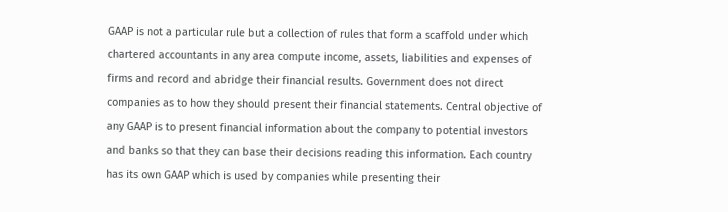GAAP is not a particular rule but a collection of rules that form a scaffold under which chartered accountants in any area compute income, assets, liabilities and expenses of firms and record and abridge their financial results. Government does not direct companies as to how they should present their financial statements. Central objective of any GAAP is to present financial information about the company to potential investors and banks so that they can base their decisions reading this information. Each country has its own GAAP which is used by companies while presenting their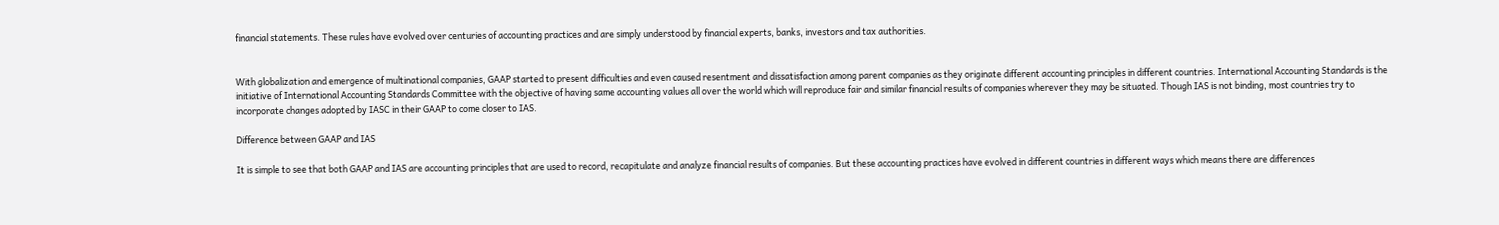financial statements. These rules have evolved over centuries of accounting practices and are simply understood by financial experts, banks, investors and tax authorities.


With globalization and emergence of multinational companies, GAAP started to present difficulties and even caused resentment and dissatisfaction among parent companies as they originate different accounting principles in different countries. International Accounting Standards is the initiative of International Accounting Standards Committee with the objective of having same accounting values all over the world which will reproduce fair and similar financial results of companies wherever they may be situated. Though IAS is not binding, most countries try to incorporate changes adopted by IASC in their GAAP to come closer to IAS.

Difference between GAAP and IAS

It is simple to see that both GAAP and IAS are accounting principles that are used to record, recapitulate and analyze financial results of companies. But these accounting practices have evolved in different countries in different ways which means there are differences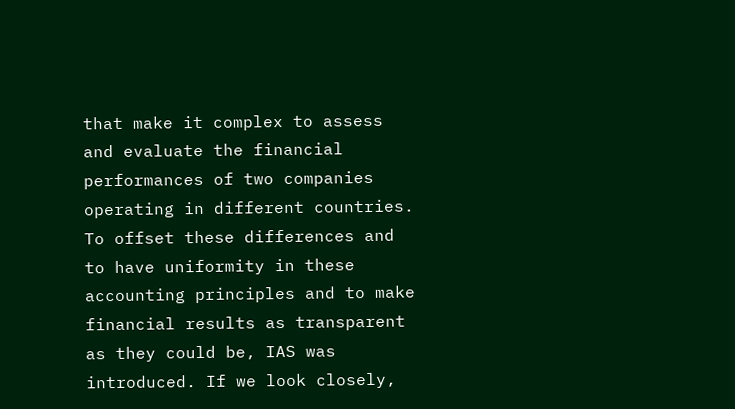that make it complex to assess and evaluate the financial performances of two companies operating in different countries. To offset these differences and to have uniformity in these accounting principles and to make financial results as transparent as they could be, IAS was introduced. If we look closely,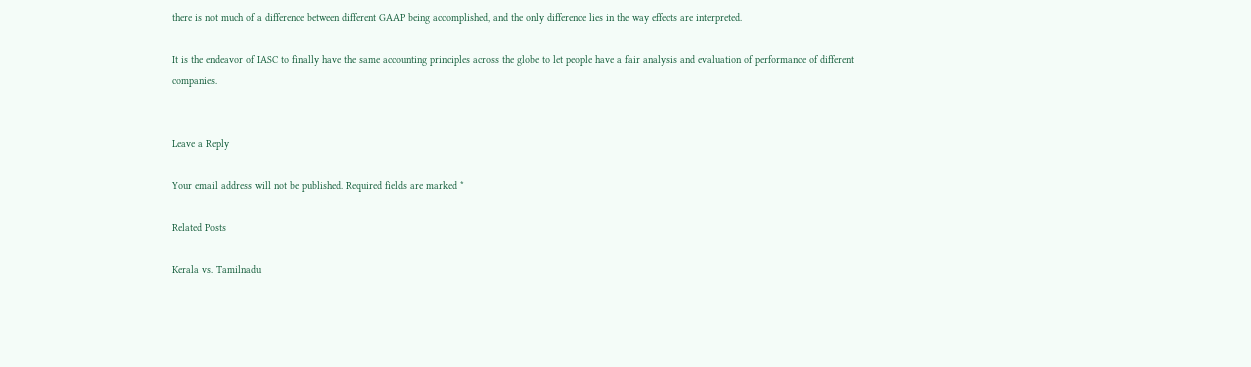there is not much of a difference between different GAAP being accomplished, and the only difference lies in the way effects are interpreted.

It is the endeavor of IASC to finally have the same accounting principles across the globe to let people have a fair analysis and evaluation of performance of different companies.


Leave a Reply

Your email address will not be published. Required fields are marked *

Related Posts

Kerala vs. Tamilnadu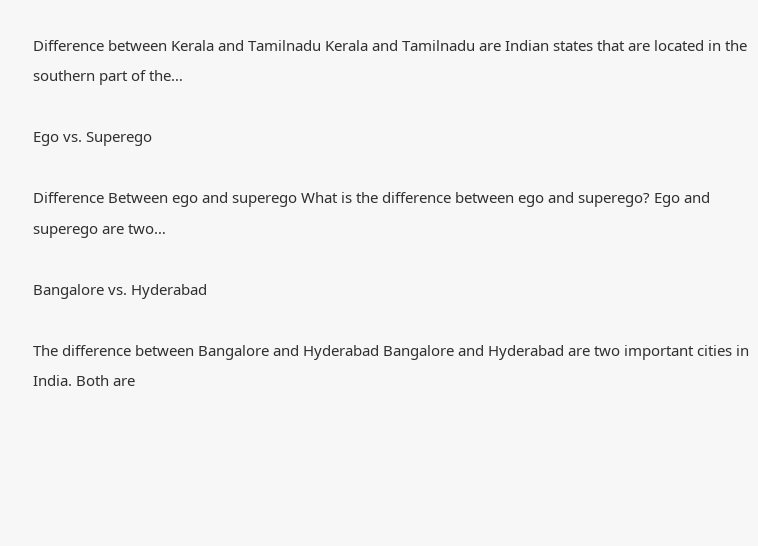Difference between Kerala and Tamilnadu Kerala and Tamilnadu are Indian states that are located in the southern part of the…

Ego vs. Superego

Difference Between ego and superego What is the difference between ego and superego? Ego and superego are two…

Bangalore vs. Hyderabad

The difference between Bangalore and Hyderabad Bangalore and Hyderabad are two important cities in India. Both are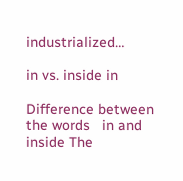industrialized…

in vs. inside in

Difference between the words   in and   inside The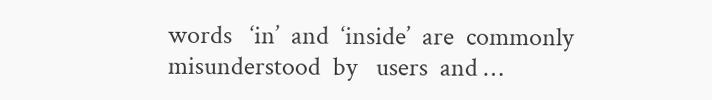words   ‘in’  and  ‘inside’  are  commonly  misunderstood  by   users  and …